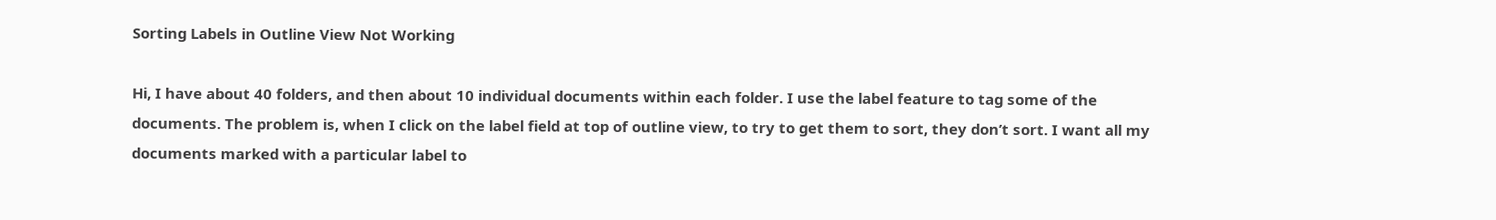Sorting Labels in Outline View Not Working

Hi, I have about 40 folders, and then about 10 individual documents within each folder. I use the label feature to tag some of the documents. The problem is, when I click on the label field at top of outline view, to try to get them to sort, they don’t sort. I want all my documents marked with a particular label to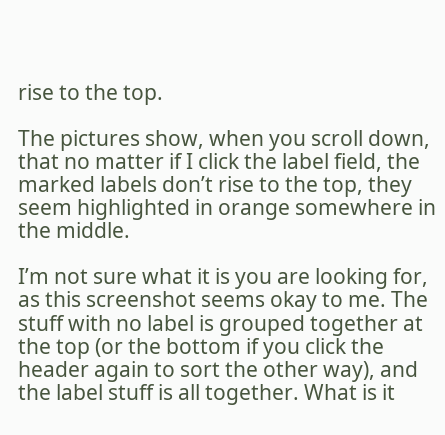rise to the top.

The pictures show, when you scroll down, that no matter if I click the label field, the marked labels don’t rise to the top, they seem highlighted in orange somewhere in the middle.

I’m not sure what it is you are looking for, as this screenshot seems okay to me. The stuff with no label is grouped together at the top (or the bottom if you click the header again to sort the other way), and the label stuff is all together. What is it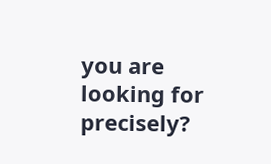you are looking for precisely?